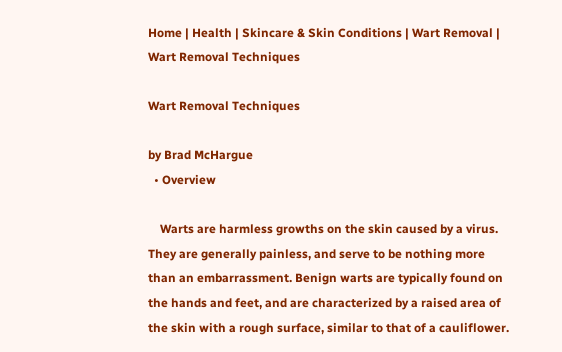Home | Health | Skincare & Skin Conditions | Wart Removal | Wart Removal Techniques

Wart Removal Techniques

by Brad McHargue
  • Overview

    Warts are harmless growths on the skin caused by a virus. They are generally painless, and serve to be nothing more than an embarrassment. Benign warts are typically found on the hands and feet, and are characterized by a raised area of the skin with a rough surface, similar to that of a cauliflower.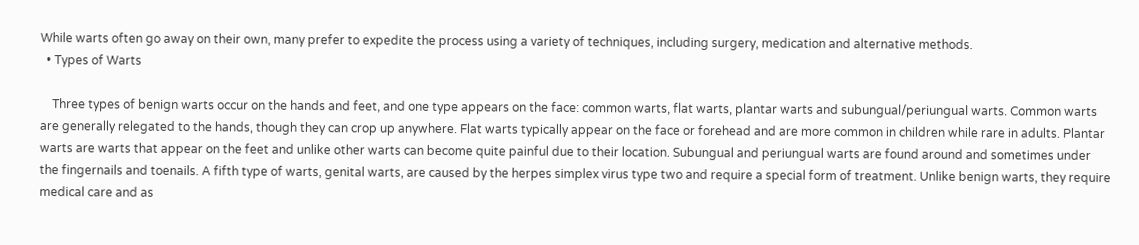While warts often go away on their own, many prefer to expedite the process using a variety of techniques, including surgery, medication and alternative methods.
  • Types of Warts

    Three types of benign warts occur on the hands and feet, and one type appears on the face: common warts, flat warts, plantar warts and subungual/periungual warts. Common warts are generally relegated to the hands, though they can crop up anywhere. Flat warts typically appear on the face or forehead and are more common in children while rare in adults. Plantar warts are warts that appear on the feet and unlike other warts can become quite painful due to their location. Subungual and periungual warts are found around and sometimes under the fingernails and toenails. A fifth type of warts, genital warts, are caused by the herpes simplex virus type two and require a special form of treatment. Unlike benign warts, they require medical care and as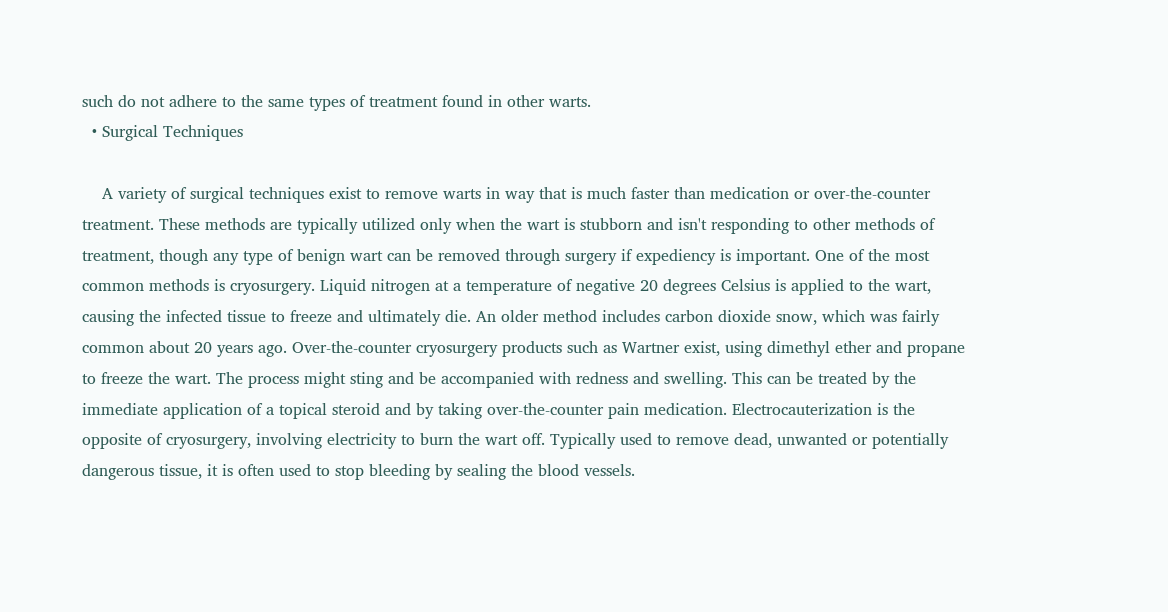such do not adhere to the same types of treatment found in other warts.
  • Surgical Techniques

    A variety of surgical techniques exist to remove warts in way that is much faster than medication or over-the-counter treatment. These methods are typically utilized only when the wart is stubborn and isn't responding to other methods of treatment, though any type of benign wart can be removed through surgery if expediency is important. One of the most common methods is cryosurgery. Liquid nitrogen at a temperature of negative 20 degrees Celsius is applied to the wart, causing the infected tissue to freeze and ultimately die. An older method includes carbon dioxide snow, which was fairly common about 20 years ago. Over-the-counter cryosurgery products such as Wartner exist, using dimethyl ether and propane to freeze the wart. The process might sting and be accompanied with redness and swelling. This can be treated by the immediate application of a topical steroid and by taking over-the-counter pain medication. Electrocauterization is the opposite of cryosurgery, involving electricity to burn the wart off. Typically used to remove dead, unwanted or potentially dangerous tissue, it is often used to stop bleeding by sealing the blood vessels.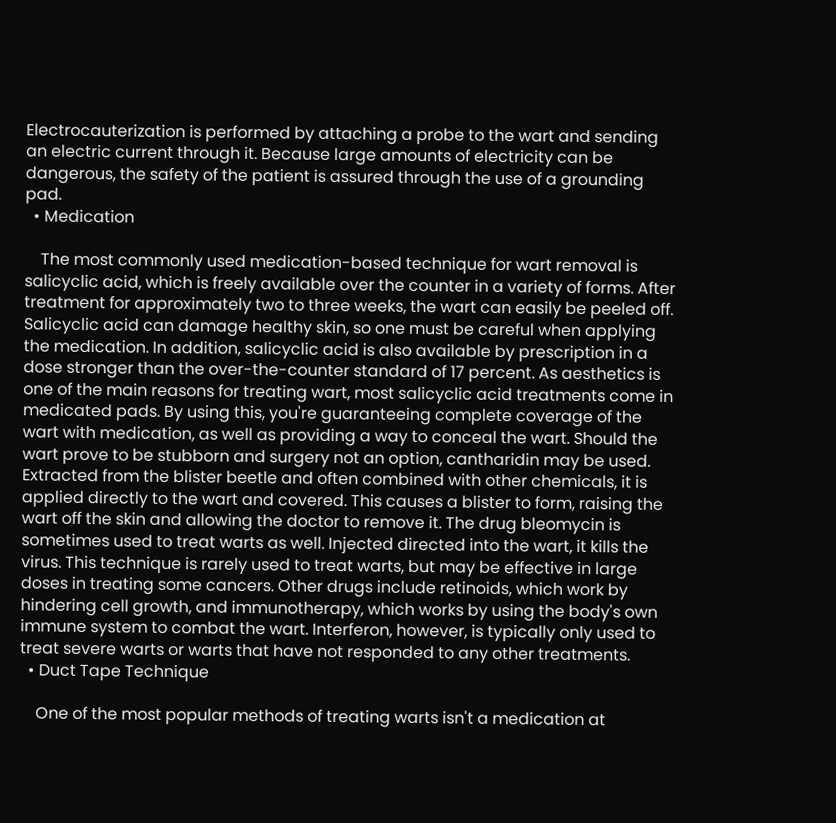Electrocauterization is performed by attaching a probe to the wart and sending an electric current through it. Because large amounts of electricity can be dangerous, the safety of the patient is assured through the use of a grounding pad.
  • Medication

    The most commonly used medication-based technique for wart removal is salicyclic acid, which is freely available over the counter in a variety of forms. After treatment for approximately two to three weeks, the wart can easily be peeled off. Salicyclic acid can damage healthy skin, so one must be careful when applying the medication. In addition, salicyclic acid is also available by prescription in a dose stronger than the over-the-counter standard of 17 percent. As aesthetics is one of the main reasons for treating wart, most salicyclic acid treatments come in medicated pads. By using this, you're guaranteeing complete coverage of the wart with medication, as well as providing a way to conceal the wart. Should the wart prove to be stubborn and surgery not an option, cantharidin may be used. Extracted from the blister beetle and often combined with other chemicals, it is applied directly to the wart and covered. This causes a blister to form, raising the wart off the skin and allowing the doctor to remove it. The drug bleomycin is sometimes used to treat warts as well. Injected directed into the wart, it kills the virus. This technique is rarely used to treat warts, but may be effective in large doses in treating some cancers. Other drugs include retinoids, which work by hindering cell growth, and immunotherapy, which works by using the body's own immune system to combat the wart. Interferon, however, is typically only used to treat severe warts or warts that have not responded to any other treatments.
  • Duct Tape Technique

    One of the most popular methods of treating warts isn't a medication at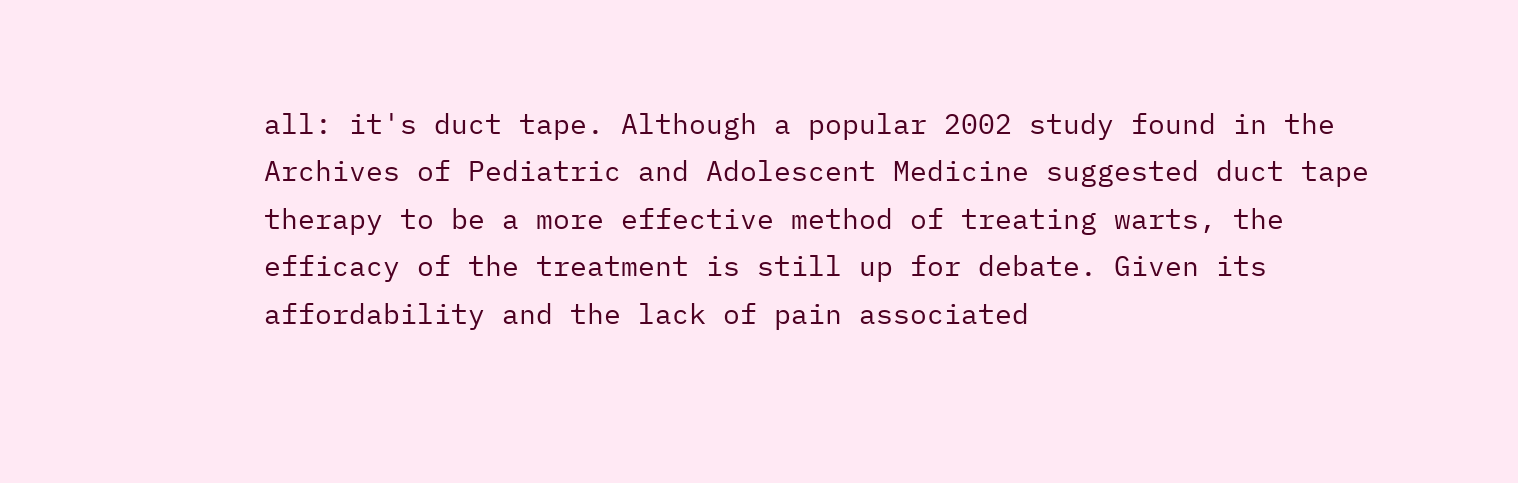all: it's duct tape. Although a popular 2002 study found in the Archives of Pediatric and Adolescent Medicine suggested duct tape therapy to be a more effective method of treating warts, the efficacy of the treatment is still up for debate. Given its affordability and the lack of pain associated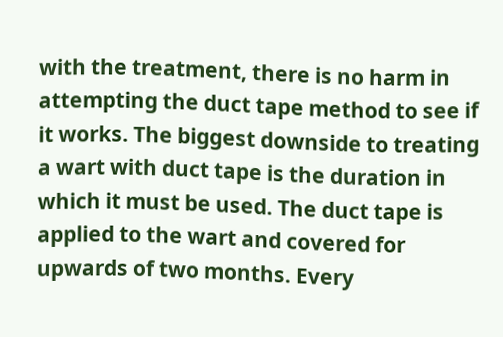with the treatment, there is no harm in attempting the duct tape method to see if it works. The biggest downside to treating a wart with duct tape is the duration in which it must be used. The duct tape is applied to the wart and covered for upwards of two months. Every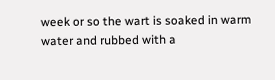week or so the wart is soaked in warm water and rubbed with a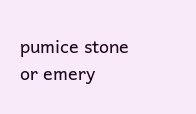pumice stone or emery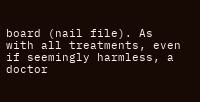board (nail file). As with all treatments, even if seemingly harmless, a doctor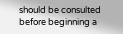should be consulted before beginning a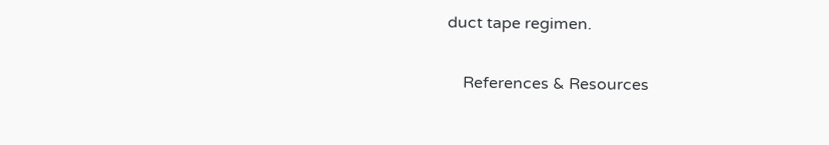duct tape regimen.

    References & Resources